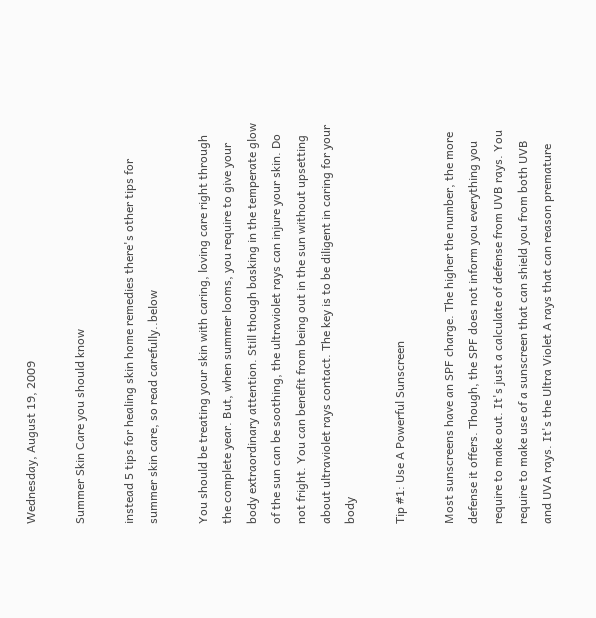Wednesday, August 19, 2009

Summer Skin Care you should know

instead 5 tips for healing skin home remedies there's other tips for summer skin care, so read carefully..below

You should be treating your skin with caring, loving care right through the complete year. But, when summer looms, you require to give your body extraordinary attention. Still though basking in the temperate glow of the sun can be soothing, the ultraviolet rays can injure your skin. Do not fright. You can benefit from being out in the sun without upsetting about ultraviolet rays contact. The key is to be diligent in caring for your body

Tip #1: Use A Powerful Sunscreen

Most sunscreens have an SPF charge. The higher the number, the more defense it offers. Though, the SPF does not inform you everything you require to make out. It's just a calculate of defense from UVB rays. You require to make use of a sunscreen that can shield you from both UVB and UVA rays. It's the Ultra Violet A rays that can reason premature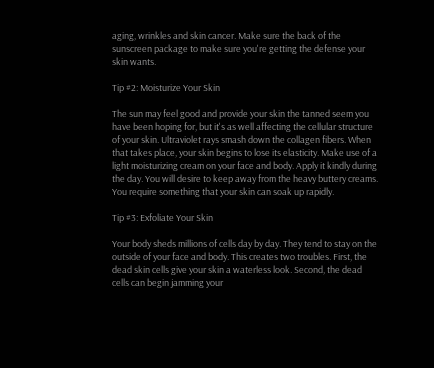aging, wrinkles and skin cancer. Make sure the back of the sunscreen package to make sure you're getting the defense your skin wants.

Tip #2: Moisturize Your Skin

The sun may feel good and provide your skin the tanned seem you have been hoping for, but it's as well affecting the cellular structure of your skin. Ultraviolet rays smash down the collagen fibers. When that takes place, your skin begins to lose its elasticity. Make use of a light moisturizing cream on your face and body. Apply it kindly during the day. You will desire to keep away from the heavy buttery creams. You require something that your skin can soak up rapidly.

Tip #3: Exfoliate Your Skin

Your body sheds millions of cells day by day. They tend to stay on the outside of your face and body. This creates two troubles. First, the dead skin cells give your skin a waterless look. Second, the dead cells can begin jamming your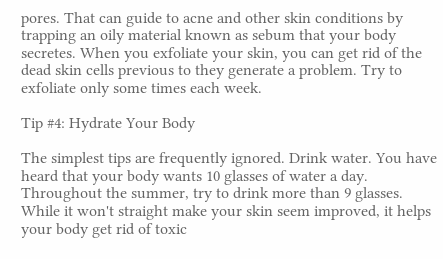pores. That can guide to acne and other skin conditions by trapping an oily material known as sebum that your body secretes. When you exfoliate your skin, you can get rid of the dead skin cells previous to they generate a problem. Try to exfoliate only some times each week.

Tip #4: Hydrate Your Body

The simplest tips are frequently ignored. Drink water. You have heard that your body wants 10 glasses of water a day. Throughout the summer, try to drink more than 9 glasses. While it won't straight make your skin seem improved, it helps your body get rid of toxic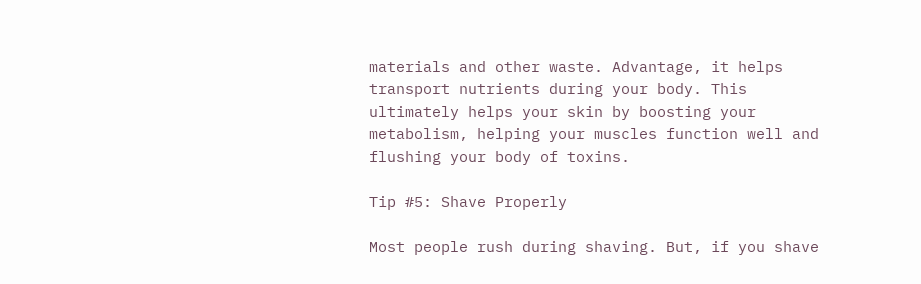materials and other waste. Advantage, it helps transport nutrients during your body. This ultimately helps your skin by boosting your metabolism, helping your muscles function well and flushing your body of toxins.

Tip #5: Shave Properly

Most people rush during shaving. But, if you shave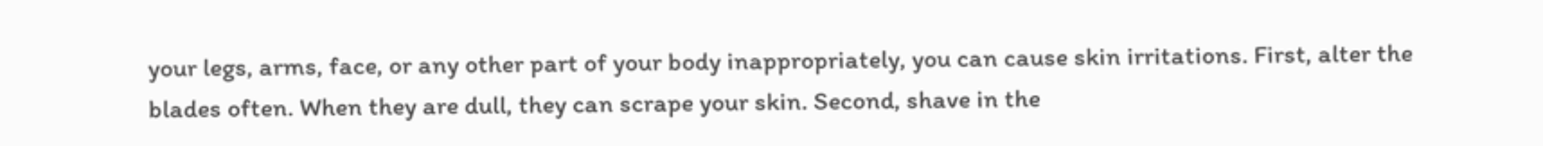your legs, arms, face, or any other part of your body inappropriately, you can cause skin irritations. First, alter the blades often. When they are dull, they can scrape your skin. Second, shave in the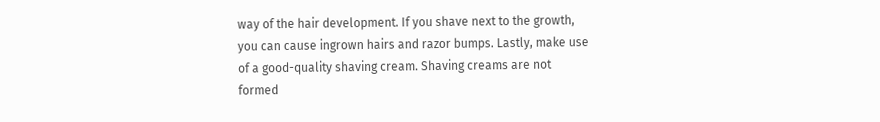way of the hair development. If you shave next to the growth, you can cause ingrown hairs and razor bumps. Lastly, make use of a good-quality shaving cream. Shaving creams are not formed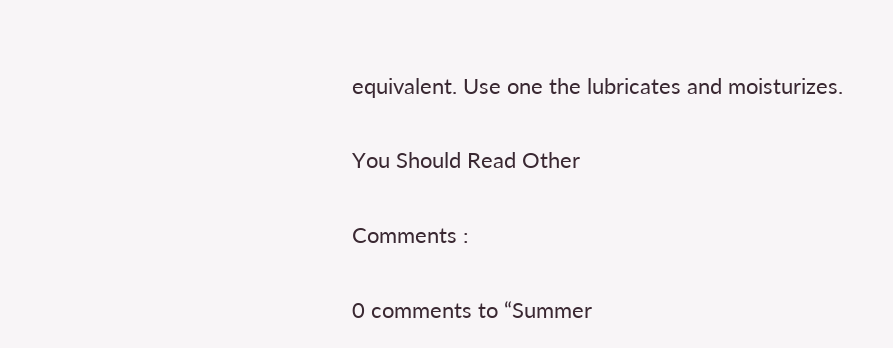equivalent. Use one the lubricates and moisturizes.

You Should Read Other

Comments :

0 comments to “Summer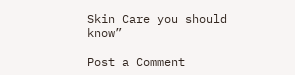Skin Care you should know”

Post a Comment